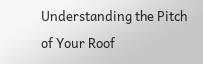Understanding the Pitch of Your Roof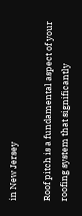in New Jersey

Roof pitch is a fundamental aspect of your roofing system that significantly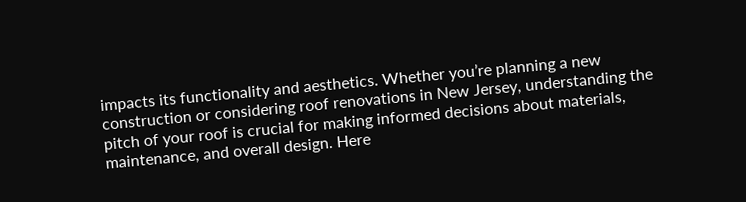impacts its functionality and aesthetics. Whether you’re planning a new construction or considering roof renovations in New Jersey, understanding the pitch of your roof is crucial for making informed decisions about materials, maintenance, and overall design. Here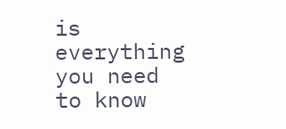is everything you need to know